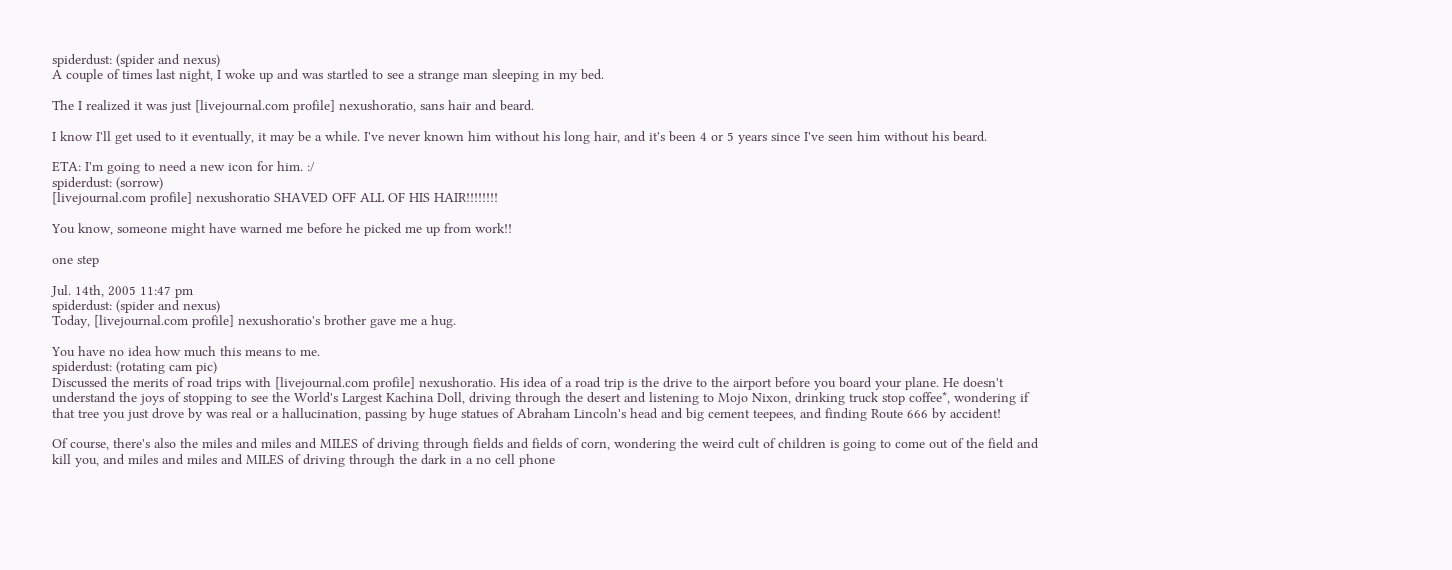spiderdust: (spider and nexus)
A couple of times last night, I woke up and was startled to see a strange man sleeping in my bed.

The I realized it was just [livejournal.com profile] nexushoratio, sans hair and beard.

I know I'll get used to it eventually, it may be a while. I've never known him without his long hair, and it's been 4 or 5 years since I've seen him without his beard.

ETA: I'm going to need a new icon for him. :/
spiderdust: (sorrow)
[livejournal.com profile] nexushoratio SHAVED OFF ALL OF HIS HAIR!!!!!!!!

You know, someone might have warned me before he picked me up from work!!

one step

Jul. 14th, 2005 11:47 pm
spiderdust: (spider and nexus)
Today, [livejournal.com profile] nexushoratio's brother gave me a hug.

You have no idea how much this means to me.
spiderdust: (rotating cam pic)
Discussed the merits of road trips with [livejournal.com profile] nexushoratio. His idea of a road trip is the drive to the airport before you board your plane. He doesn't understand the joys of stopping to see the World's Largest Kachina Doll, driving through the desert and listening to Mojo Nixon, drinking truck stop coffee*, wondering if that tree you just drove by was real or a hallucination, passing by huge statues of Abraham Lincoln's head and big cement teepees, and finding Route 666 by accident!

Of course, there's also the miles and miles and MILES of driving through fields and fields of corn, wondering the weird cult of children is going to come out of the field and kill you, and miles and miles and MILES of driving through the dark in a no cell phone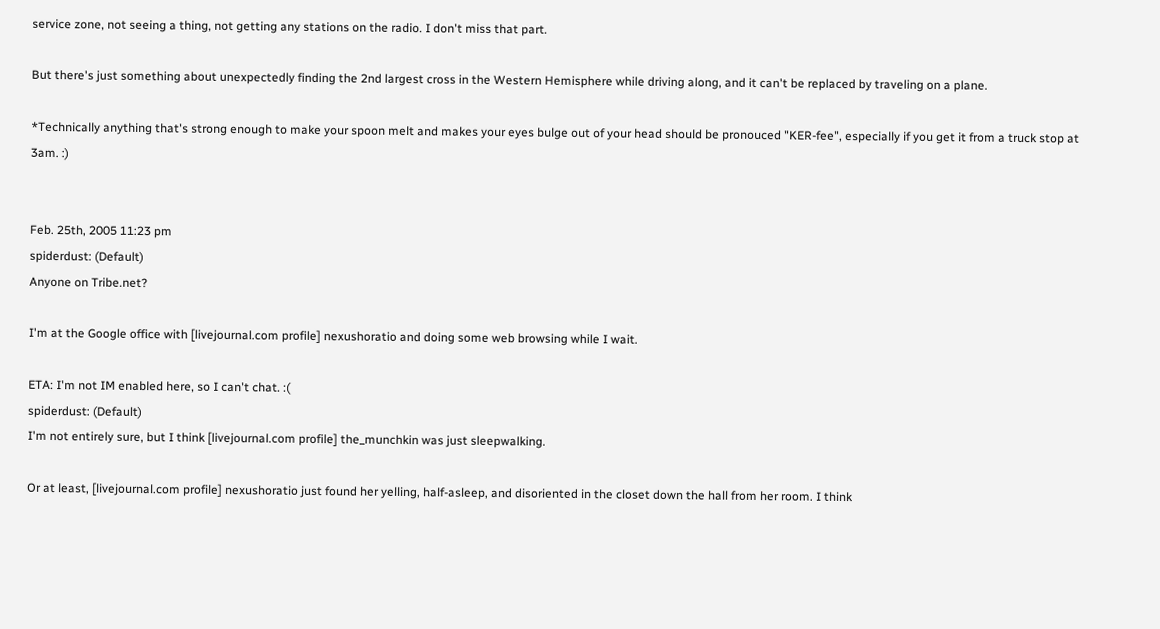service zone, not seeing a thing, not getting any stations on the radio. I don't miss that part.

But there's just something about unexpectedly finding the 2nd largest cross in the Western Hemisphere while driving along, and it can't be replaced by traveling on a plane.

*Technically anything that's strong enough to make your spoon melt and makes your eyes bulge out of your head should be pronouced "KER-fee", especially if you get it from a truck stop at 3am. :)


Feb. 25th, 2005 11:23 pm
spiderdust: (Default)
Anyone on Tribe.net?

I'm at the Google office with [livejournal.com profile] nexushoratio and doing some web browsing while I wait.

ETA: I'm not IM enabled here, so I can't chat. :(
spiderdust: (Default)
I'm not entirely sure, but I think [livejournal.com profile] the_munchkin was just sleepwalking.

Or at least, [livejournal.com profile] nexushoratio just found her yelling, half-asleep, and disoriented in the closet down the hall from her room. I think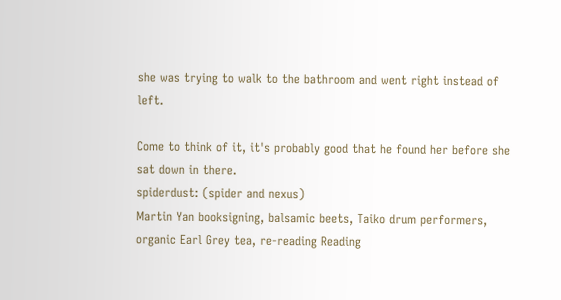she was trying to walk to the bathroom and went right instead of left.

Come to think of it, it's probably good that he found her before she sat down in there.
spiderdust: (spider and nexus)
Martin Yan booksigning, balsamic beets, Taiko drum performers, organic Earl Grey tea, re-reading Reading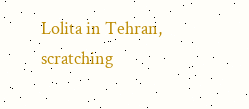Lolita in Tehran, scratching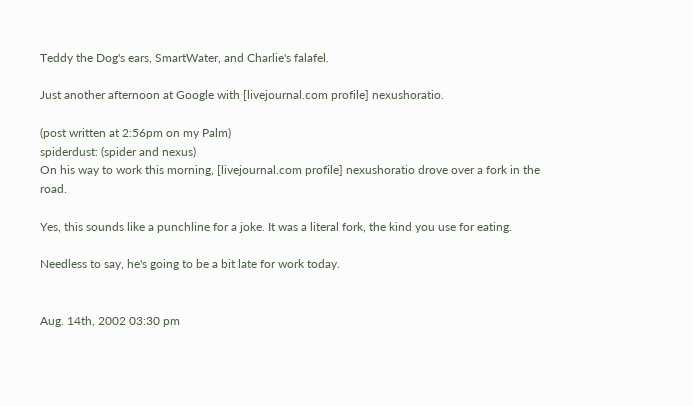Teddy the Dog's ears, SmartWater, and Charlie's falafel.

Just another afternoon at Google with [livejournal.com profile] nexushoratio.

(post written at 2:56pm on my Palm)
spiderdust: (spider and nexus)
On his way to work this morning, [livejournal.com profile] nexushoratio drove over a fork in the road.

Yes, this sounds like a punchline for a joke. It was a literal fork, the kind you use for eating.

Needless to say, he's going to be a bit late for work today.


Aug. 14th, 2002 03:30 pm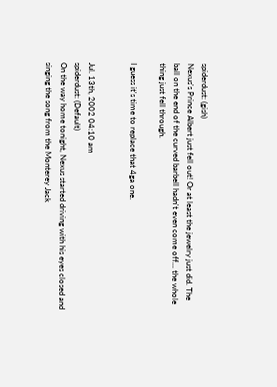spiderdust: (gish)
Nexus's Prince Albert just fell out! Or at least the jewelry just did. The ball on the end of the curved barbell hadn't even come off... the whole thing just fell through.

I guess it's time to replace that 4ga one.


Jul. 13th, 2002 04:10 am
spiderdust: (Default)
On the way home tonight, Nexus started driving with his eyes closed and singing the song from the Monterey Jack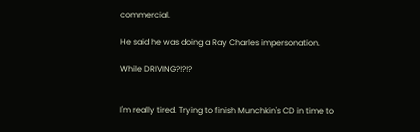commercial.

He said he was doing a Ray Charles impersonation.

While DRIVING?!?!?


I'm really tired. Trying to finish Munchkin's CD in time to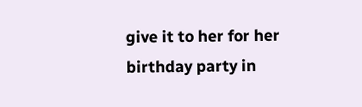give it to her for her birthday party in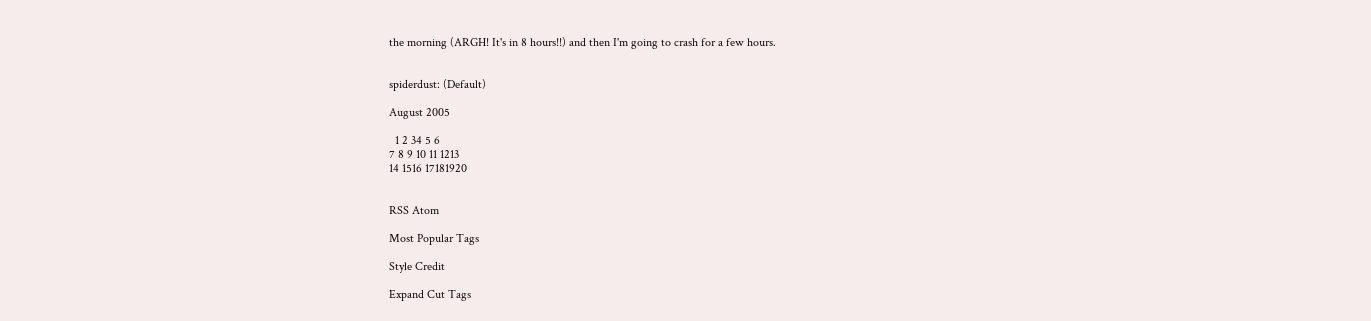the morning (ARGH! It's in 8 hours!!) and then I'm going to crash for a few hours.


spiderdust: (Default)

August 2005

  1 2 34 5 6
7 8 9 10 11 1213
14 1516 17181920


RSS Atom

Most Popular Tags

Style Credit

Expand Cut Tags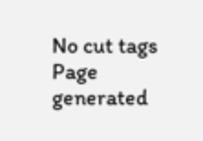No cut tags
Page generated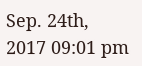Sep. 24th, 2017 09:01 pm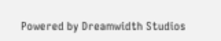Powered by Dreamwidth Studios